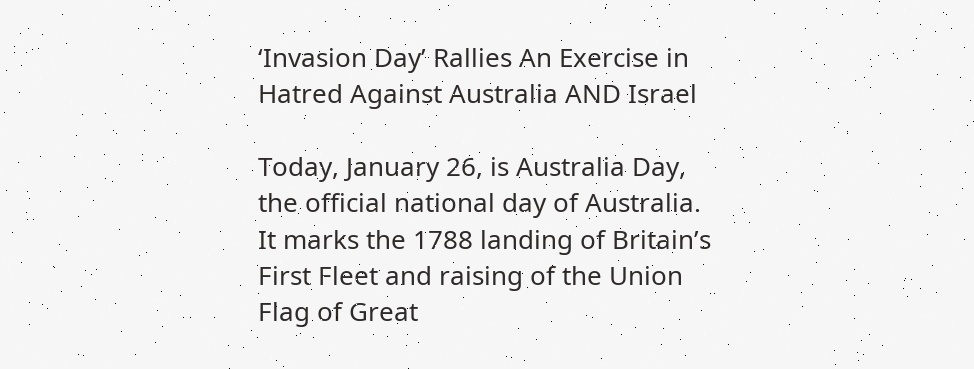‘Invasion Day’ Rallies An Exercise in Hatred Against Australia AND Israel

Today, January 26, is Australia Day, the official national day of Australia. It marks the 1788 landing of Britain’s First Fleet and raising of the Union Flag of Great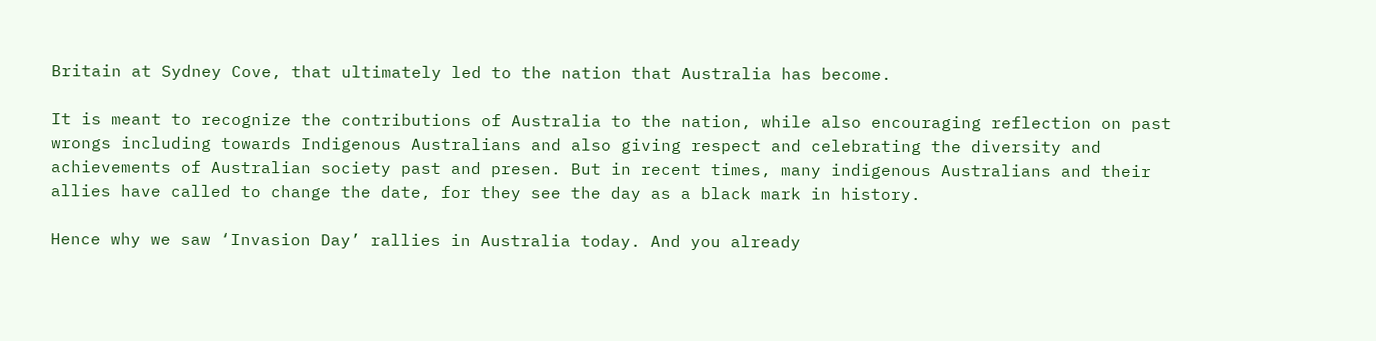Britain at Sydney Cove, that ultimately led to the nation that Australia has become.

It is meant to recognize the contributions of Australia to the nation, while also encouraging reflection on past wrongs including towards Indigenous Australians and also giving respect and celebrating the diversity and achievements of Australian society past and presen. But in recent times, many indigenous Australians and their allies have called to change the date, for they see the day as a black mark in history.

Hence why we saw ‘Invasion Day’ rallies in Australia today. And you already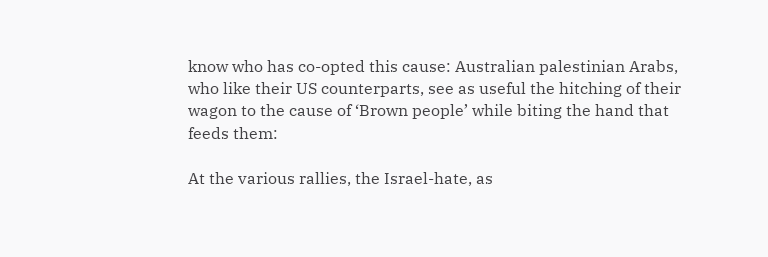know who has co-opted this cause: Australian palestinian Arabs, who like their US counterparts, see as useful the hitching of their wagon to the cause of ‘Brown people’ while biting the hand that feeds them:

At the various rallies, the Israel-hate, as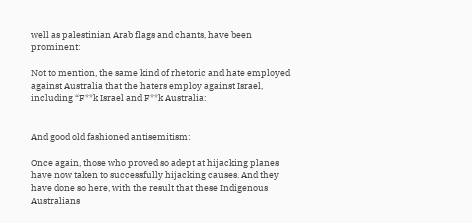well as palestinian Arab flags and chants, have been prominent:

Not to mention, the same kind of rhetoric and hate employed against Australia that the haters employ against Israel, including “F**k Israel and F**k Australia:


And good old fashioned antisemitism:

Once again, those who proved so adept at hijacking planes have now taken to successfully hijacking causes. And they have done so here, with the result that these Indigenous Australians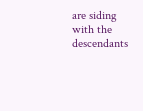are siding with the descendants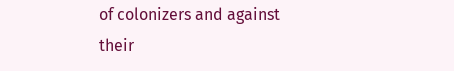of colonizers and against their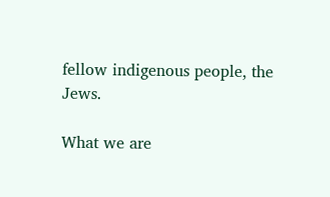fellow indigenous people, the Jews.

What we are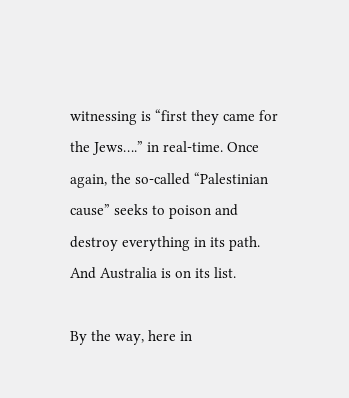witnessing is “first they came for the Jews….” in real-time. Once again, the so-called “Palestinian cause” seeks to poison and destroy everything in its path. And Australia is on its list.

By the way, here in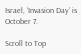Israel, ‘Invasion Day’ is October 7.

Scroll to Top